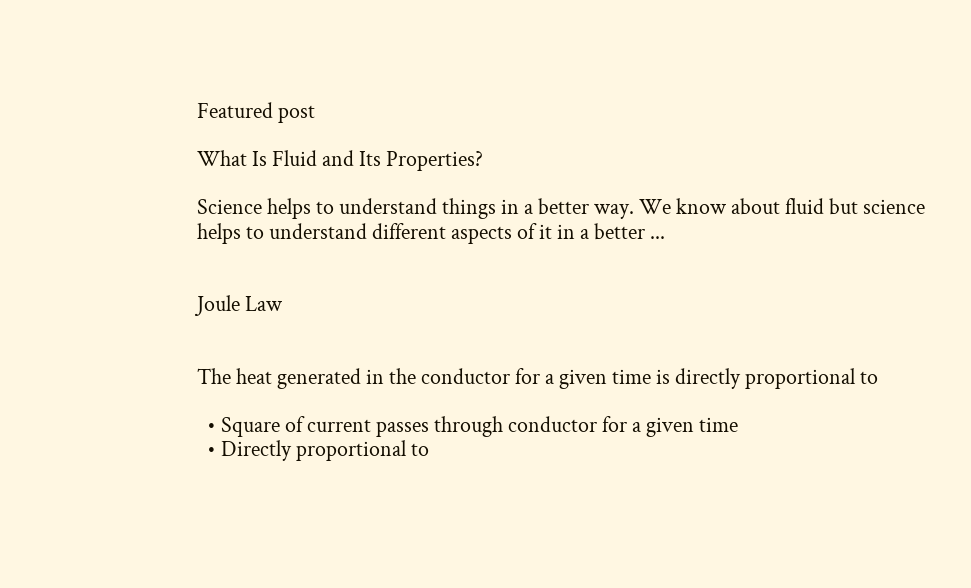Featured post

What Is Fluid and Its Properties?

Science helps to understand things in a better way. We know about fluid but science helps to understand different aspects of it in a better ...


Joule Law


The heat generated in the conductor for a given time is directly proportional to

  • Square of current passes through conductor for a given time
  • Directly proportional to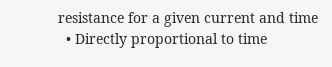resistance for a given current and time
  • Directly proportional to time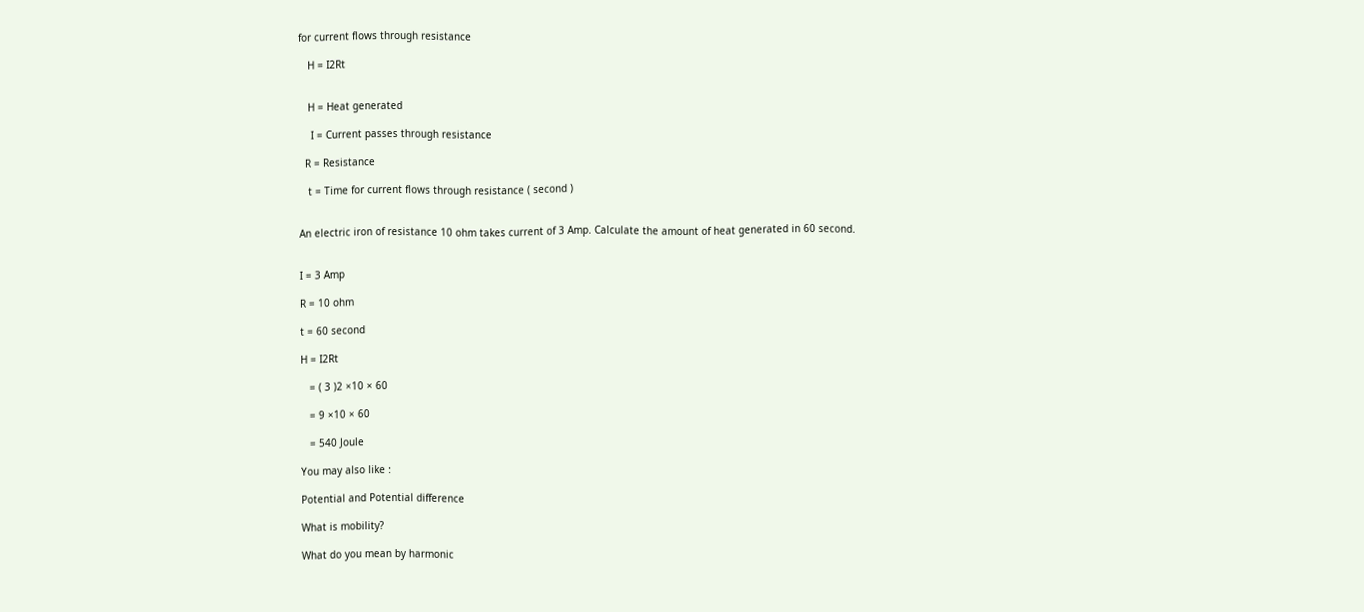for current flows through resistance

   H = I2Rt


   H = Heat generated

    I = Current passes through resistance

  R = Resistance

   t = Time for current flows through resistance ( second )


An electric iron of resistance 10 ohm takes current of 3 Amp. Calculate the amount of heat generated in 60 second.


I = 3 Amp

R = 10 ohm

t = 60 second

H = I2Rt

   = ( 3 )2 ×10 × 60

   = 9 ×10 × 60

   = 540 Joule

You may also like :

Potential and Potential difference

What is mobility?

What do you mean by harmonic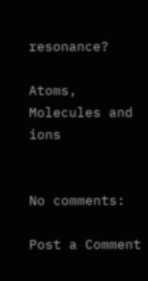resonance?

Atoms, Molecules and ions


No comments:

Post a Comment